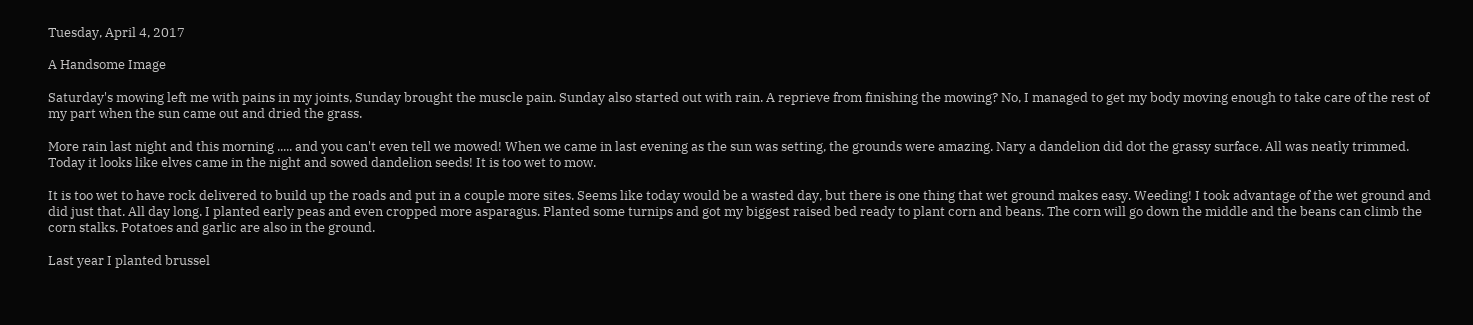Tuesday, April 4, 2017

A Handsome Image

Saturday's mowing left me with pains in my joints, Sunday brought the muscle pain. Sunday also started out with rain. A reprieve from finishing the mowing? No, I managed to get my body moving enough to take care of the rest of my part when the sun came out and dried the grass.

More rain last night and this morning ..... and you can't even tell we mowed! When we came in last evening as the sun was setting, the grounds were amazing. Nary a dandelion did dot the grassy surface. All was neatly trimmed. Today it looks like elves came in the night and sowed dandelion seeds! It is too wet to mow.

It is too wet to have rock delivered to build up the roads and put in a couple more sites. Seems like today would be a wasted day, but there is one thing that wet ground makes easy. Weeding! I took advantage of the wet ground and did just that. All day long. I planted early peas and even cropped more asparagus. Planted some turnips and got my biggest raised bed ready to plant corn and beans. The corn will go down the middle and the beans can climb the corn stalks. Potatoes and garlic are also in the ground.

Last year I planted brussel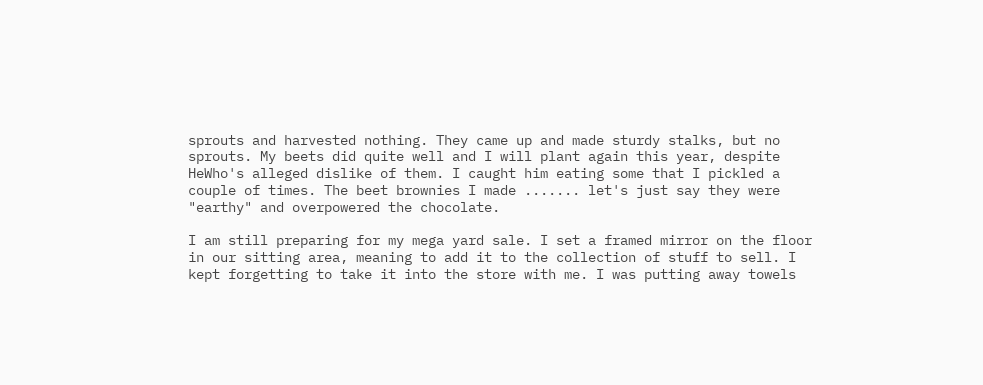sprouts and harvested nothing. They came up and made sturdy stalks, but no sprouts. My beets did quite well and I will plant again this year, despite HeWho's alleged dislike of them. I caught him eating some that I pickled a couple of times. The beet brownies I made ....... let's just say they were "earthy" and overpowered the chocolate.

I am still preparing for my mega yard sale. I set a framed mirror on the floor in our sitting area, meaning to add it to the collection of stuff to sell. I kept forgetting to take it into the store with me. I was putting away towels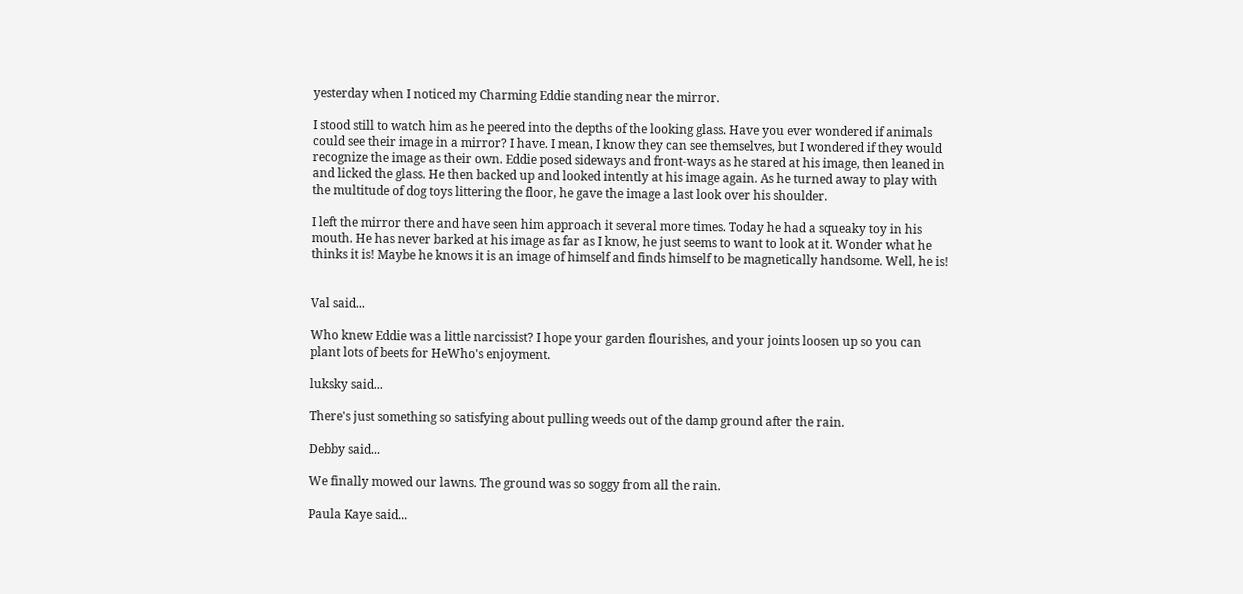yesterday when I noticed my Charming Eddie standing near the mirror.

I stood still to watch him as he peered into the depths of the looking glass. Have you ever wondered if animals could see their image in a mirror? I have. I mean, I know they can see themselves, but I wondered if they would recognize the image as their own. Eddie posed sideways and front-ways as he stared at his image, then leaned in and licked the glass. He then backed up and looked intently at his image again. As he turned away to play with the multitude of dog toys littering the floor, he gave the image a last look over his shoulder.

I left the mirror there and have seen him approach it several more times. Today he had a squeaky toy in his mouth. He has never barked at his image as far as I know, he just seems to want to look at it. Wonder what he thinks it is! Maybe he knows it is an image of himself and finds himself to be magnetically handsome. Well, he is!


Val said...

Who knew Eddie was a little narcissist? I hope your garden flourishes, and your joints loosen up so you can plant lots of beets for HeWho's enjoyment.

luksky said...

There's just something so satisfying about pulling weeds out of the damp ground after the rain.

Debby said...

We finally mowed our lawns. The ground was so soggy from all the rain.

Paula Kaye said...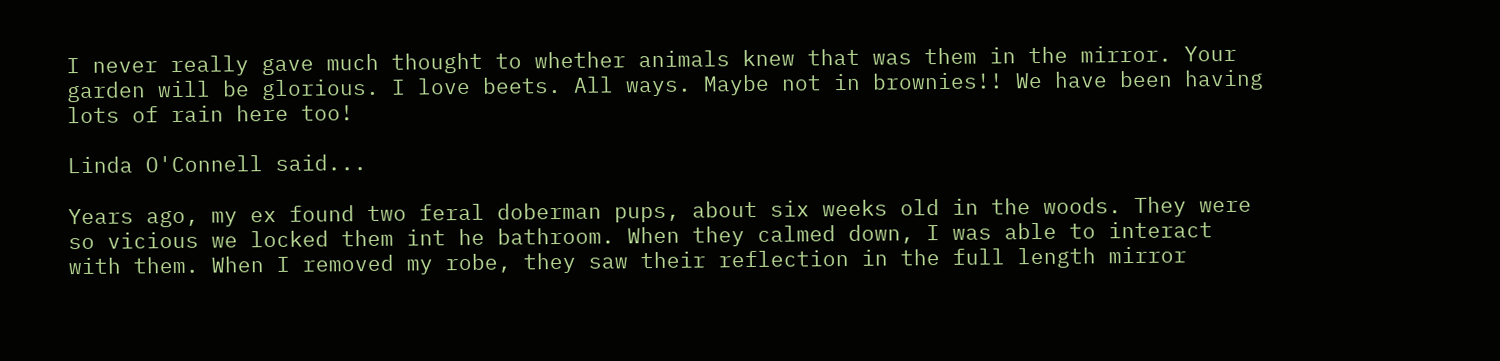I never really gave much thought to whether animals knew that was them in the mirror. Your garden will be glorious. I love beets. All ways. Maybe not in brownies!! We have been having lots of rain here too!

Linda O'Connell said...

Years ago, my ex found two feral doberman pups, about six weeks old in the woods. They were so vicious we locked them int he bathroom. When they calmed down, I was able to interact with them. When I removed my robe, they saw their reflection in the full length mirror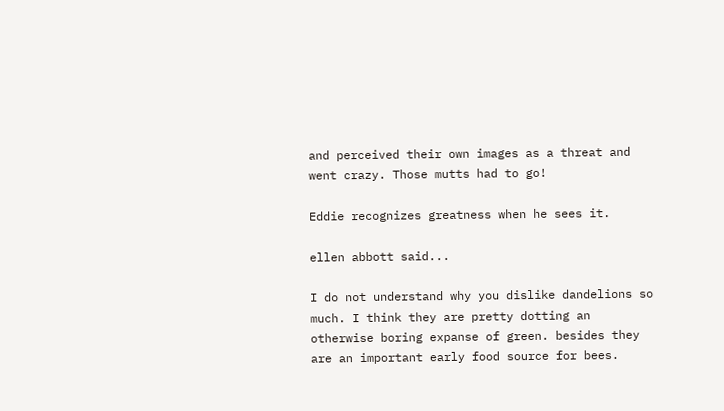and perceived their own images as a threat and went crazy. Those mutts had to go!

Eddie recognizes greatness when he sees it.

ellen abbott said...

I do not understand why you dislike dandelions so much. I think they are pretty dotting an otherwise boring expanse of green. besides they are an important early food source for bees.